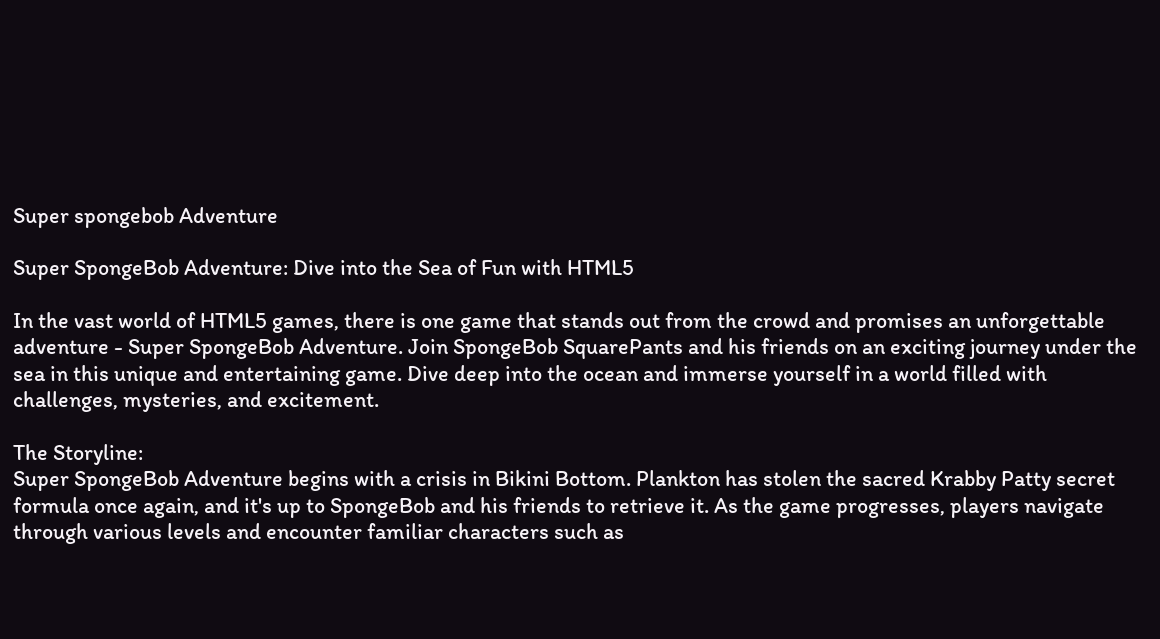Super spongebob Adventure

Super SpongeBob Adventure: Dive into the Sea of Fun with HTML5

In the vast world of HTML5 games, there is one game that stands out from the crowd and promises an unforgettable adventure - Super SpongeBob Adventure. Join SpongeBob SquarePants and his friends on an exciting journey under the sea in this unique and entertaining game. Dive deep into the ocean and immerse yourself in a world filled with challenges, mysteries, and excitement.

The Storyline:
Super SpongeBob Adventure begins with a crisis in Bikini Bottom. Plankton has stolen the sacred Krabby Patty secret formula once again, and it's up to SpongeBob and his friends to retrieve it. As the game progresses, players navigate through various levels and encounter familiar characters such as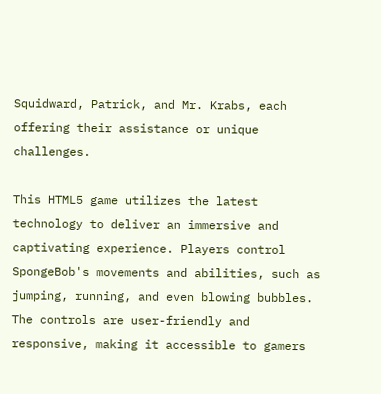Squidward, Patrick, and Mr. Krabs, each offering their assistance or unique challenges.

This HTML5 game utilizes the latest technology to deliver an immersive and captivating experience. Players control SpongeBob's movements and abilities, such as jumping, running, and even blowing bubbles. The controls are user-friendly and responsive, making it accessible to gamers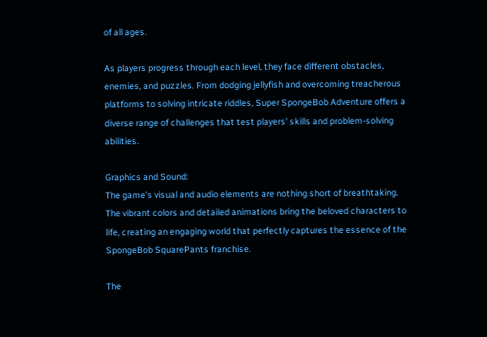of all ages.

As players progress through each level, they face different obstacles, enemies, and puzzles. From dodging jellyfish and overcoming treacherous platforms to solving intricate riddles, Super SpongeBob Adventure offers a diverse range of challenges that test players' skills and problem-solving abilities.

Graphics and Sound:
The game's visual and audio elements are nothing short of breathtaking. The vibrant colors and detailed animations bring the beloved characters to life, creating an engaging world that perfectly captures the essence of the SpongeBob SquarePants franchise.

The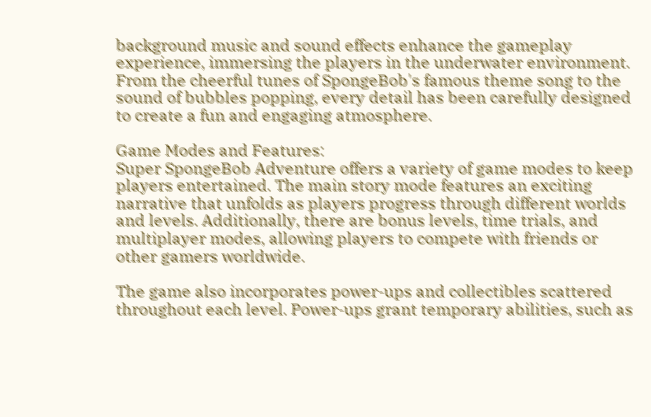background music and sound effects enhance the gameplay experience, immersing the players in the underwater environment. From the cheerful tunes of SpongeBob's famous theme song to the sound of bubbles popping, every detail has been carefully designed to create a fun and engaging atmosphere.

Game Modes and Features:
Super SpongeBob Adventure offers a variety of game modes to keep players entertained. The main story mode features an exciting narrative that unfolds as players progress through different worlds and levels. Additionally, there are bonus levels, time trials, and multiplayer modes, allowing players to compete with friends or other gamers worldwide.

The game also incorporates power-ups and collectibles scattered throughout each level. Power-ups grant temporary abilities, such as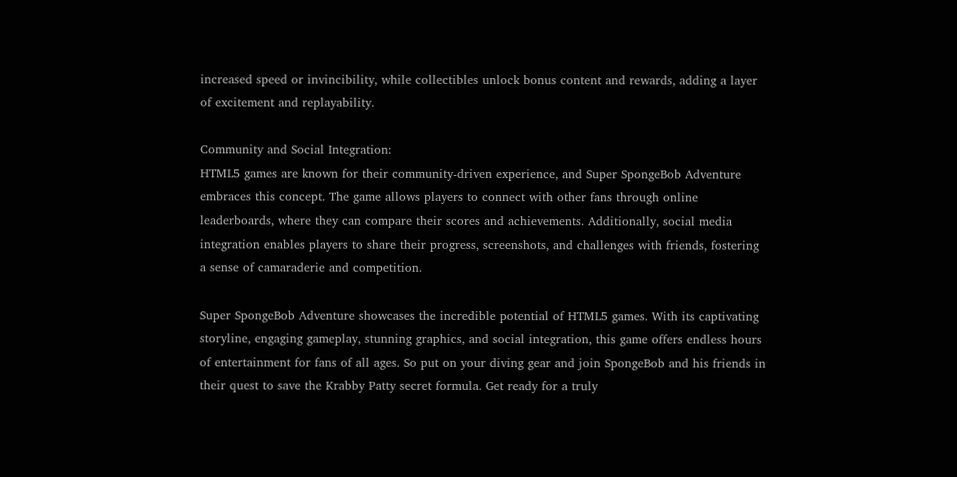increased speed or invincibility, while collectibles unlock bonus content and rewards, adding a layer of excitement and replayability.

Community and Social Integration:
HTML5 games are known for their community-driven experience, and Super SpongeBob Adventure embraces this concept. The game allows players to connect with other fans through online leaderboards, where they can compare their scores and achievements. Additionally, social media integration enables players to share their progress, screenshots, and challenges with friends, fostering a sense of camaraderie and competition.

Super SpongeBob Adventure showcases the incredible potential of HTML5 games. With its captivating storyline, engaging gameplay, stunning graphics, and social integration, this game offers endless hours of entertainment for fans of all ages. So put on your diving gear and join SpongeBob and his friends in their quest to save the Krabby Patty secret formula. Get ready for a truly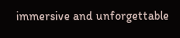immersive and unforgettable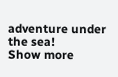adventure under the sea!
Show more